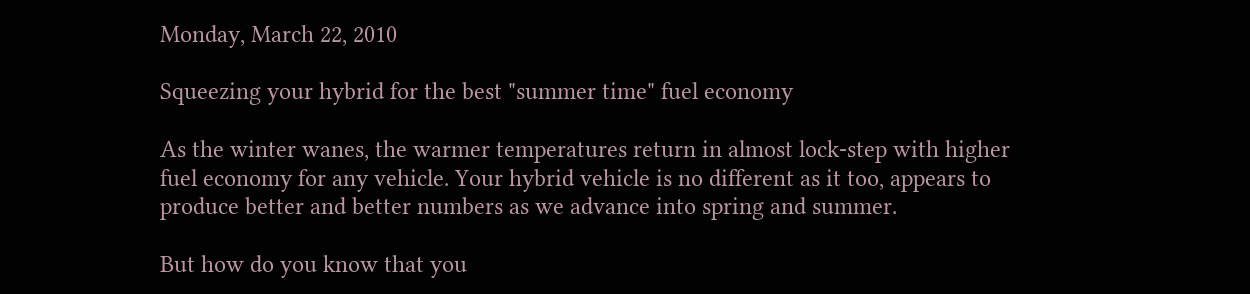Monday, March 22, 2010

Squeezing your hybrid for the best "summer time" fuel economy

As the winter wanes, the warmer temperatures return in almost lock-step with higher fuel economy for any vehicle. Your hybrid vehicle is no different as it too, appears to produce better and better numbers as we advance into spring and summer.

But how do you know that you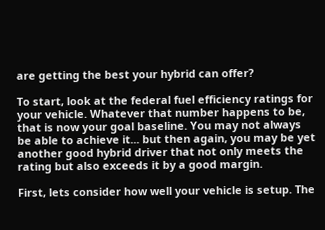are getting the best your hybrid can offer?

To start, look at the federal fuel efficiency ratings for your vehicle. Whatever that number happens to be, that is now your goal baseline. You may not always be able to achieve it... but then again, you may be yet another good hybrid driver that not only meets the rating but also exceeds it by a good margin.

First, lets consider how well your vehicle is setup. The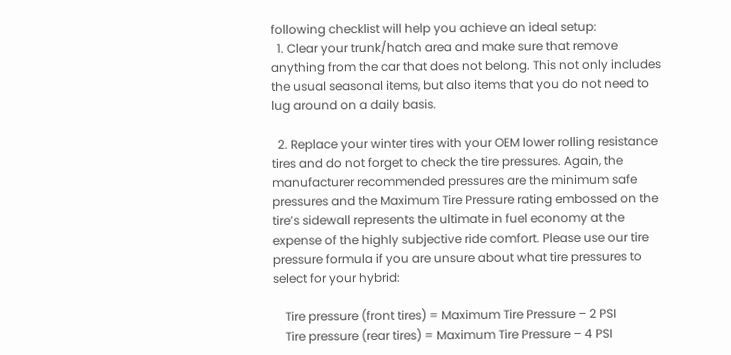following checklist will help you achieve an ideal setup:
  1. Clear your trunk/hatch area and make sure that remove anything from the car that does not belong. This not only includes the usual seasonal items, but also items that you do not need to lug around on a daily basis.

  2. Replace your winter tires with your OEM lower rolling resistance tires and do not forget to check the tire pressures. Again, the manufacturer recommended pressures are the minimum safe pressures and the Maximum Tire Pressure rating embossed on the tire’s sidewall represents the ultimate in fuel economy at the expense of the highly subjective ride comfort. Please use our tire pressure formula if you are unsure about what tire pressures to select for your hybrid:

    Tire pressure (front tires) = Maximum Tire Pressure – 2 PSI
    Tire pressure (rear tires) = Maximum Tire Pressure – 4 PSI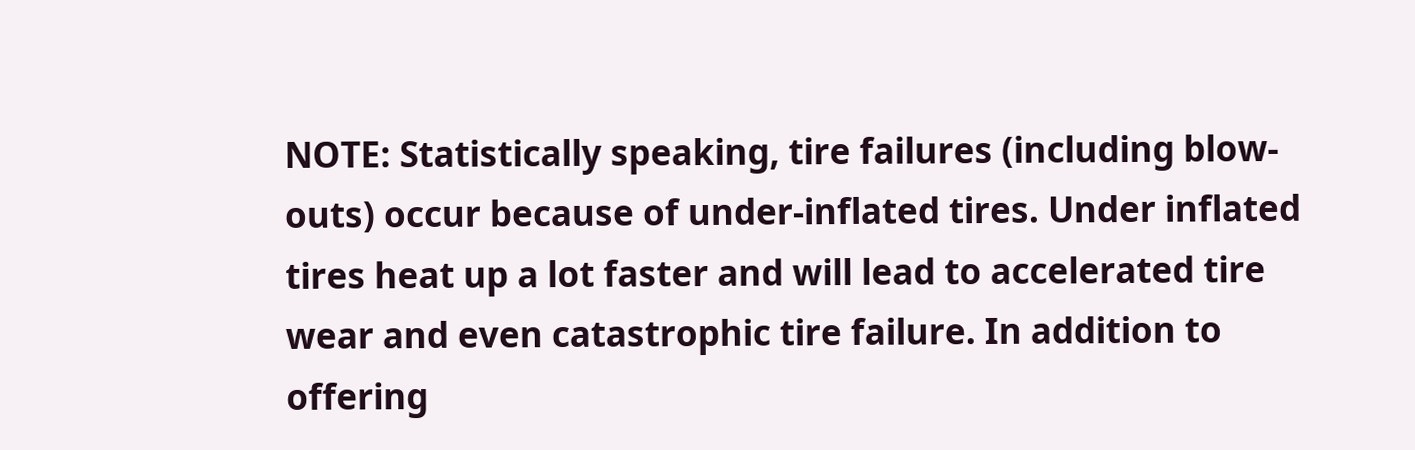NOTE: Statistically speaking, tire failures (including blow-outs) occur because of under-inflated tires. Under inflated tires heat up a lot faster and will lead to accelerated tire wear and even catastrophic tire failure. In addition to offering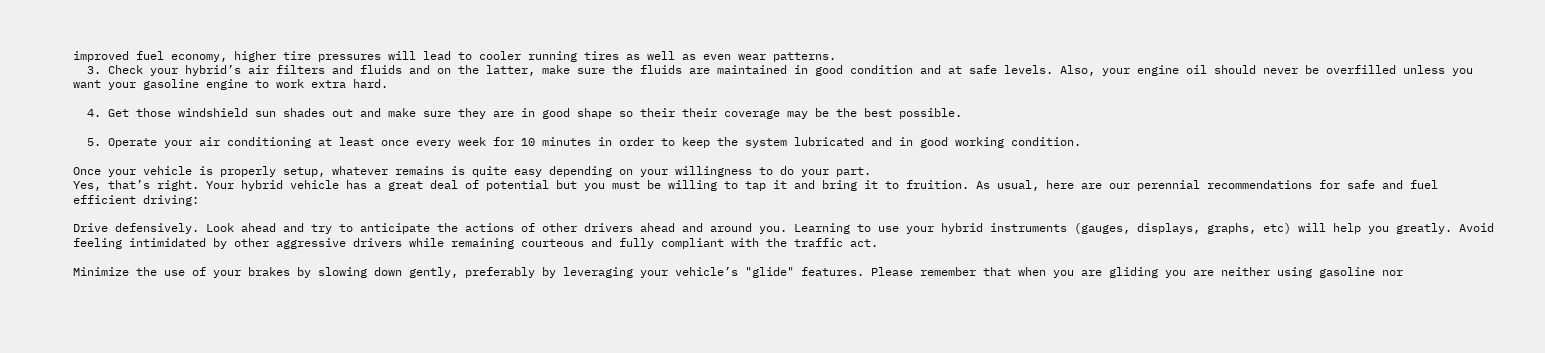improved fuel economy, higher tire pressures will lead to cooler running tires as well as even wear patterns.
  3. Check your hybrid’s air filters and fluids and on the latter, make sure the fluids are maintained in good condition and at safe levels. Also, your engine oil should never be overfilled unless you want your gasoline engine to work extra hard.

  4. Get those windshield sun shades out and make sure they are in good shape so their their coverage may be the best possible.

  5. Operate your air conditioning at least once every week for 10 minutes in order to keep the system lubricated and in good working condition.

Once your vehicle is properly setup, whatever remains is quite easy depending on your willingness to do your part.
Yes, that’s right. Your hybrid vehicle has a great deal of potential but you must be willing to tap it and bring it to fruition. As usual, here are our perennial recommendations for safe and fuel efficient driving:

Drive defensively. Look ahead and try to anticipate the actions of other drivers ahead and around you. Learning to use your hybrid instruments (gauges, displays, graphs, etc) will help you greatly. Avoid feeling intimidated by other aggressive drivers while remaining courteous and fully compliant with the traffic act.

Minimize the use of your brakes by slowing down gently, preferably by leveraging your vehicle’s "glide" features. Please remember that when you are gliding you are neither using gasoline nor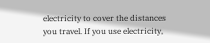electricity to cover the distances you travel. If you use electricity,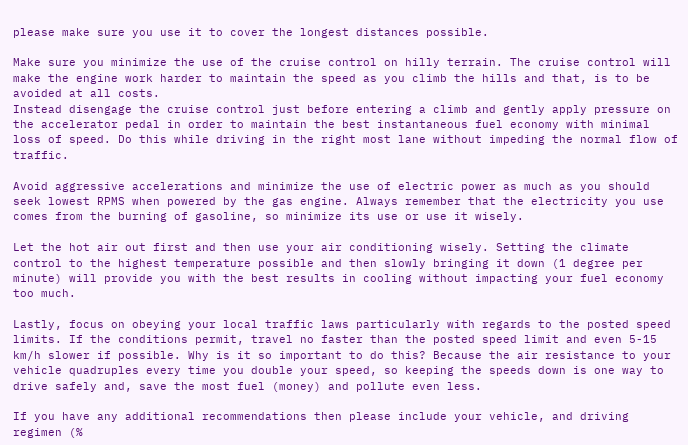please make sure you use it to cover the longest distances possible.

Make sure you minimize the use of the cruise control on hilly terrain. The cruise control will make the engine work harder to maintain the speed as you climb the hills and that, is to be avoided at all costs.
Instead disengage the cruise control just before entering a climb and gently apply pressure on the accelerator pedal in order to maintain the best instantaneous fuel economy with minimal loss of speed. Do this while driving in the right most lane without impeding the normal flow of traffic.

Avoid aggressive accelerations and minimize the use of electric power as much as you should seek lowest RPMS when powered by the gas engine. Always remember that the electricity you use comes from the burning of gasoline, so minimize its use or use it wisely.

Let the hot air out first and then use your air conditioning wisely. Setting the climate control to the highest temperature possible and then slowly bringing it down (1 degree per minute) will provide you with the best results in cooling without impacting your fuel economy too much.

Lastly, focus on obeying your local traffic laws particularly with regards to the posted speed limits. If the conditions permit, travel no faster than the posted speed limit and even 5-15 km/h slower if possible. Why is it so important to do this? Because the air resistance to your vehicle quadruples every time you double your speed, so keeping the speeds down is one way to drive safely and, save the most fuel (money) and pollute even less.

If you have any additional recommendations then please include your vehicle, and driving regimen (%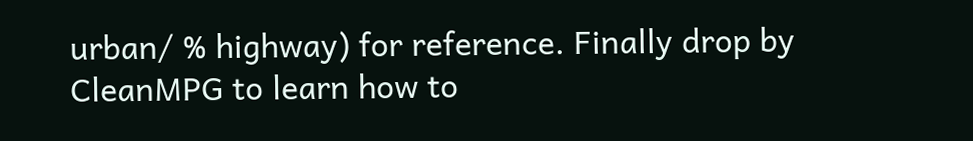urban/ % highway) for reference. Finally drop by CleanMPG to learn how to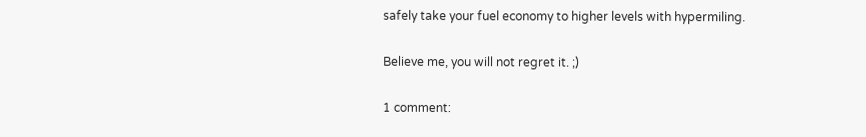safely take your fuel economy to higher levels with hypermiling.

Believe me, you will not regret it. ;)

1 comment: